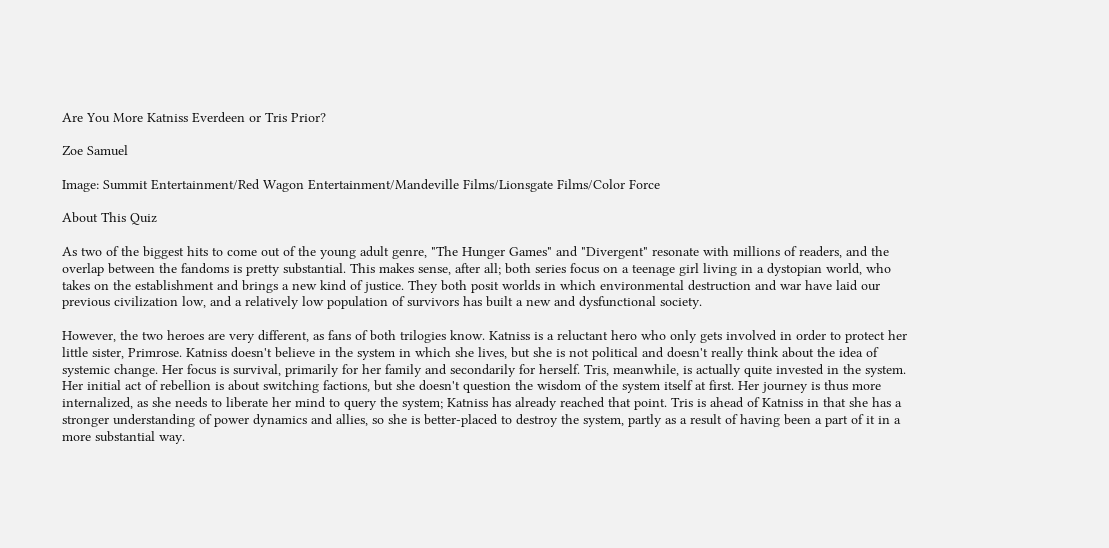Are You More Katniss Everdeen or Tris Prior?

Zoe Samuel

Image: Summit Entertainment/Red Wagon Entertainment/Mandeville Films/Lionsgate Films/Color Force

About This Quiz

As two of the biggest hits to come out of the young adult genre, "The Hunger Games" and "Divergent" resonate with millions of readers, and the overlap between the fandoms is pretty substantial. This makes sense, after all; both series focus on a teenage girl living in a dystopian world, who takes on the establishment and brings a new kind of justice. They both posit worlds in which environmental destruction and war have laid our previous civilization low, and a relatively low population of survivors has built a new and dysfunctional society.

However, the two heroes are very different, as fans of both trilogies know. Katniss is a reluctant hero who only gets involved in order to protect her little sister, Primrose. Katniss doesn't believe in the system in which she lives, but she is not political and doesn't really think about the idea of systemic change. Her focus is survival, primarily for her family and secondarily for herself. Tris, meanwhile, is actually quite invested in the system. Her initial act of rebellion is about switching factions, but she doesn't question the wisdom of the system itself at first. Her journey is thus more internalized, as she needs to liberate her mind to query the system; Katniss has already reached that point. Tris is ahead of Katniss in that she has a stronger understanding of power dynamics and allies, so she is better-placed to destroy the system, partly as a result of having been a part of it in a more substantial way.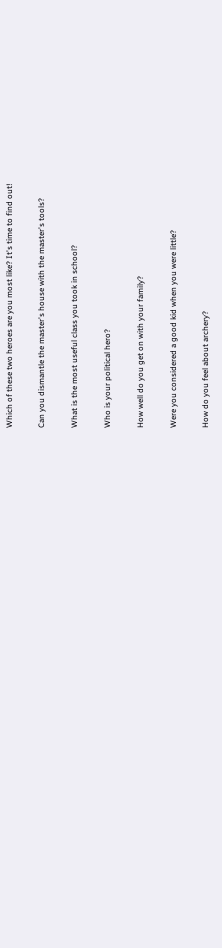Which of these two heroes are you most like? It's time to find out!

Can you dismantle the master's house with the master's tools?

What is the most useful class you took in school?

Who is your political hero?

How well do you get on with your family?

Were you considered a good kid when you were little?

How do you feel about archery?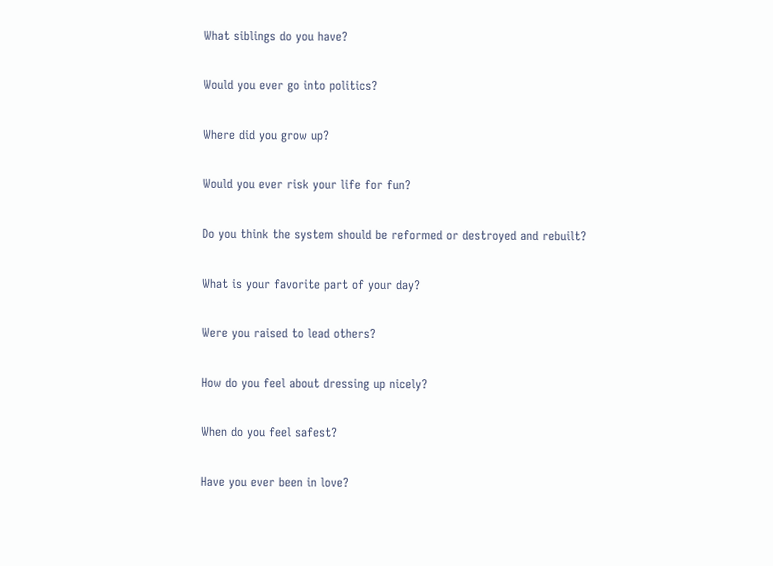What siblings do you have?

Would you ever go into politics?

Where did you grow up?

Would you ever risk your life for fun?

Do you think the system should be reformed or destroyed and rebuilt?

What is your favorite part of your day?

Were you raised to lead others?

How do you feel about dressing up nicely?

When do you feel safest?

Have you ever been in love?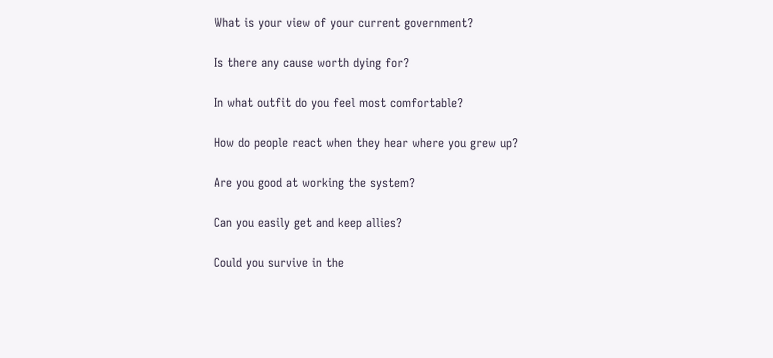What is your view of your current government?

Is there any cause worth dying for?

In what outfit do you feel most comfortable?

How do people react when they hear where you grew up?

Are you good at working the system?

Can you easily get and keep allies?

Could you survive in the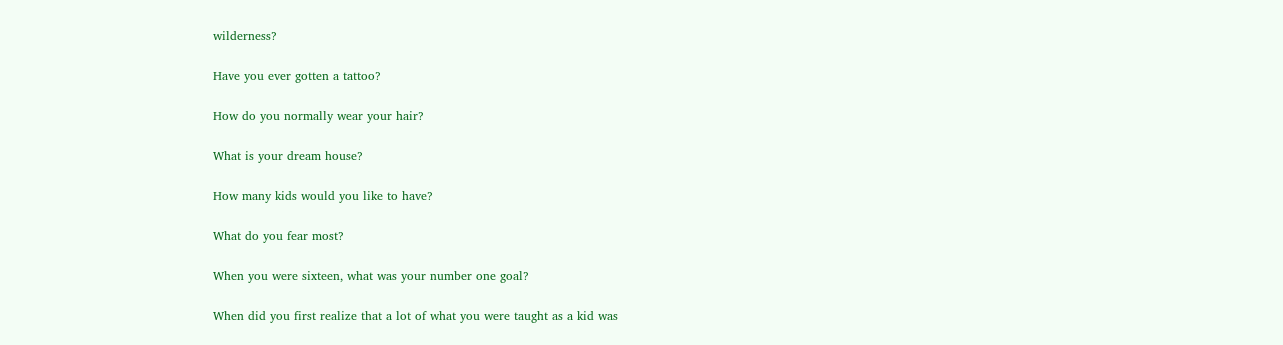wilderness?

Have you ever gotten a tattoo?

How do you normally wear your hair?

What is your dream house?

How many kids would you like to have?

What do you fear most?

When you were sixteen, what was your number one goal?

When did you first realize that a lot of what you were taught as a kid was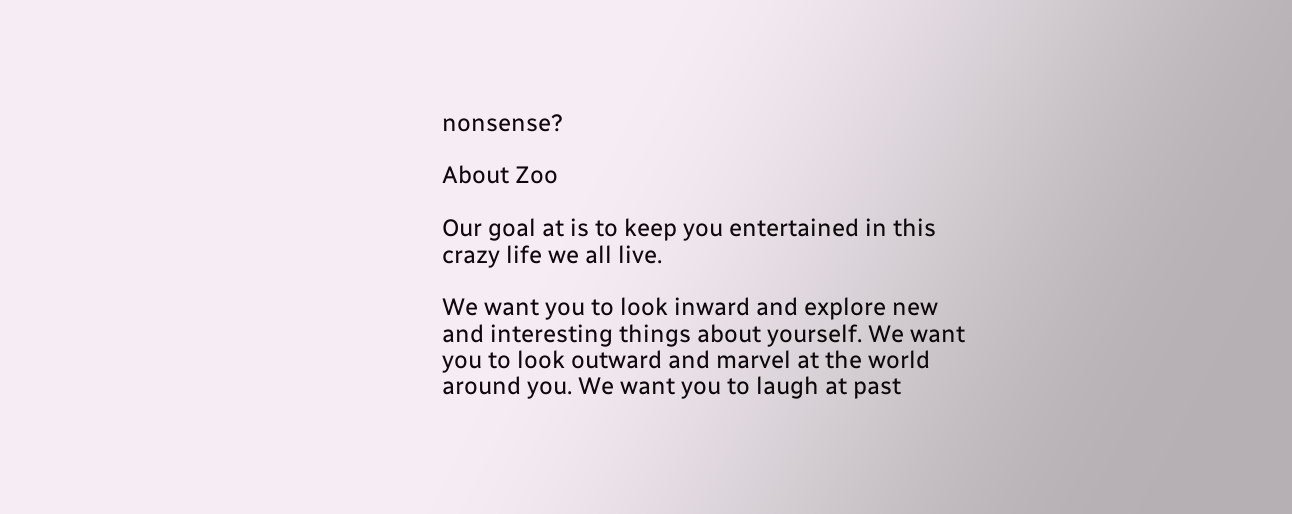nonsense?

About Zoo

Our goal at is to keep you entertained in this crazy life we all live.

We want you to look inward and explore new and interesting things about yourself. We want you to look outward and marvel at the world around you. We want you to laugh at past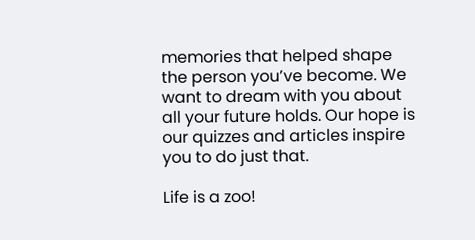memories that helped shape the person you’ve become. We want to dream with you about all your future holds. Our hope is our quizzes and articles inspire you to do just that.

Life is a zoo!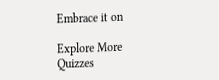Embrace it on

Explore More Quizzes